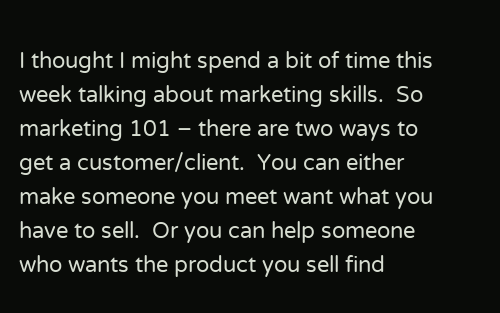I thought I might spend a bit of time this week talking about marketing skills.  So marketing 101 – there are two ways to get a customer/client.  You can either make someone you meet want what you have to sell.  Or you can help someone who wants the product you sell find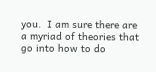you.  I am sure there are a myriad of theories that go into how to do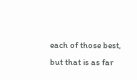each of those best, but that is as far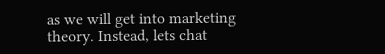as we will get into marketing theory. Instead, lets chat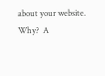about your website.  Why?  A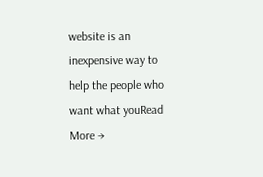website is an inexpensive way to help the people who want what youRead More →